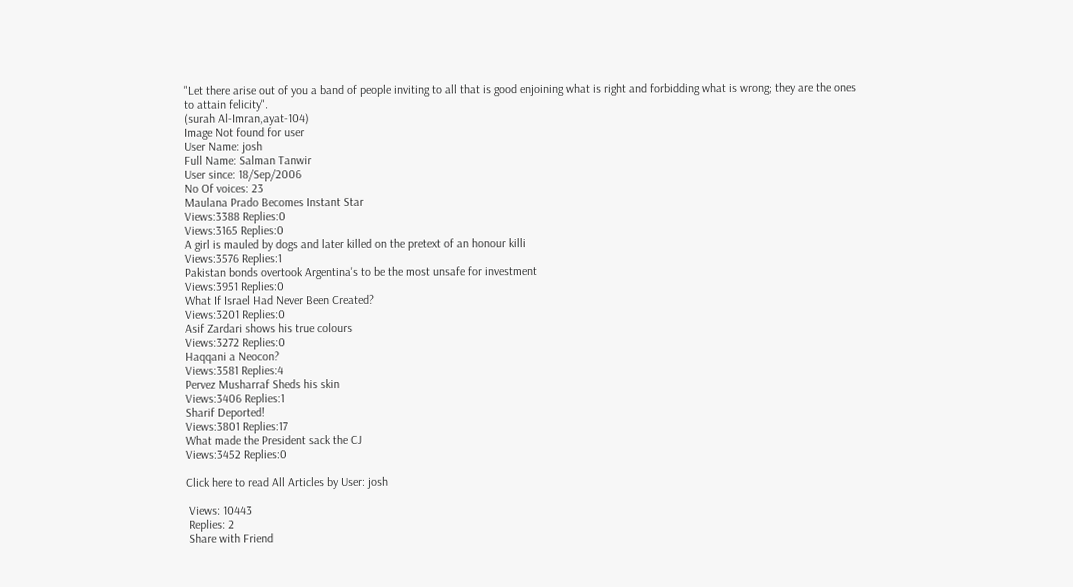"Let there arise out of you a band of people inviting to all that is good enjoining what is right and forbidding what is wrong; they are the ones to attain felicity".
(surah Al-Imran,ayat-104)
Image Not found for user
User Name: josh
Full Name: Salman Tanwir
User since: 18/Sep/2006
No Of voices: 23
Maulana Prado Becomes Instant Star
Views:3388 Replies:0
Views:3165 Replies:0
A girl is mauled by dogs and later killed on the pretext of an honour killi
Views:3576 Replies:1
Pakistan bonds overtook Argentina's to be the most unsafe for investment
Views:3951 Replies:0
What If Israel Had Never Been Created?
Views:3201 Replies:0
Asif Zardari shows his true colours
Views:3272 Replies:0
Haqqani a Neocon?
Views:3581 Replies:4
Pervez Musharraf Sheds his skin
Views:3406 Replies:1
Sharif Deported!
Views:3801 Replies:17
What made the President sack the CJ
Views:3452 Replies:0

Click here to read All Articles by User: josh

 Views: 10443
 Replies: 2
 Share with Friend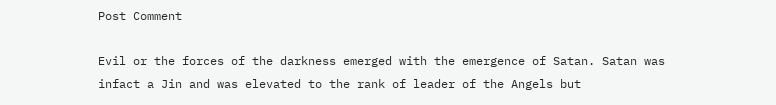Post Comment

Evil or the forces of the darkness emerged with the emergence of Satan. Satan was infact a Jin and was elevated to the rank of leader of the Angels but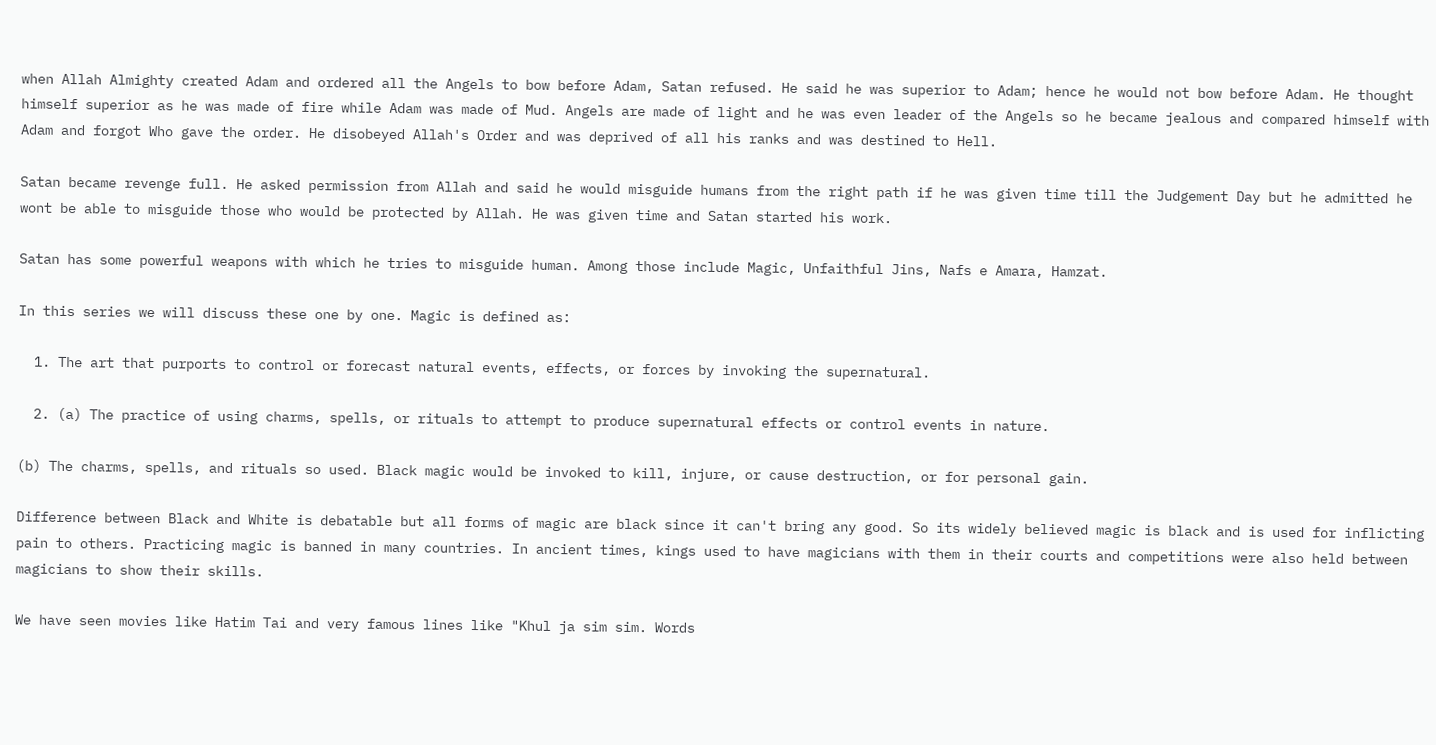when Allah Almighty created Adam and ordered all the Angels to bow before Adam, Satan refused. He said he was superior to Adam; hence he would not bow before Adam. He thought himself superior as he was made of fire while Adam was made of Mud. Angels are made of light and he was even leader of the Angels so he became jealous and compared himself with Adam and forgot Who gave the order. He disobeyed Allah's Order and was deprived of all his ranks and was destined to Hell.

Satan became revenge full. He asked permission from Allah and said he would misguide humans from the right path if he was given time till the Judgement Day but he admitted he wont be able to misguide those who would be protected by Allah. He was given time and Satan started his work.

Satan has some powerful weapons with which he tries to misguide human. Among those include Magic, Unfaithful Jins, Nafs e Amara, Hamzat.

In this series we will discuss these one by one. Magic is defined as:

  1. The art that purports to control or forecast natural events, effects, or forces by invoking the supernatural.

  2. (a) The practice of using charms, spells, or rituals to attempt to produce supernatural effects or control events in nature.

(b) The charms, spells, and rituals so used. Black magic would be invoked to kill, injure, or cause destruction, or for personal gain.

Difference between Black and White is debatable but all forms of magic are black since it can't bring any good. So its widely believed magic is black and is used for inflicting pain to others. Practicing magic is banned in many countries. In ancient times, kings used to have magicians with them in their courts and competitions were also held between magicians to show their skills.

We have seen movies like Hatim Tai and very famous lines like "Khul ja sim sim. Words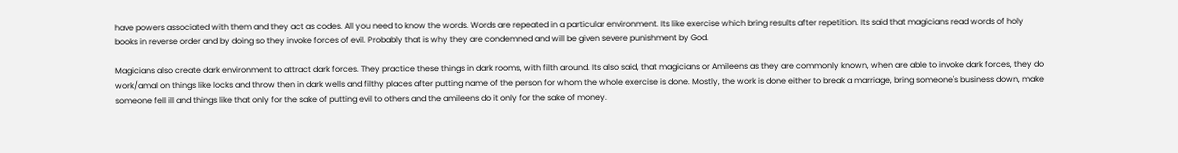have powers associated with them and they act as codes. All you need to know the words. Words are repeated in a particular environment. Its like exercise which bring results after repetition. Its said that magicians read words of holy books in reverse order and by doing so they invoke forces of evil. Probably that is why they are condemned and will be given severe punishment by God.

Magicians also create dark environment to attract dark forces. They practice these things in dark rooms, with filth around. Its also said, that magicians or Amileens as they are commonly known, when are able to invoke dark forces, they do work/amal on things like locks and throw then in dark wells and filthy places after putting name of the person for whom the whole exercise is done. Mostly, the work is done either to break a marriage, bring someone's business down, make someone fell ill and things like that only for the sake of putting evil to others and the amileens do it only for the sake of money.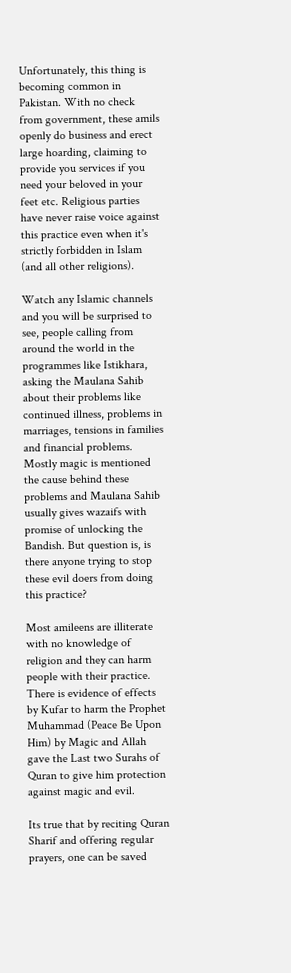Unfortunately, this thing is becoming common in Pakistan. With no check from government, these amils openly do business and erect large hoarding, claiming to provide you services if you need your beloved in your feet etc. Religious parties have never raise voice against this practice even when it's strictly forbidden in Islam (and all other religions).

Watch any Islamic channels and you will be surprised to see, people calling from around the world in the programmes like Istikhara, asking the Maulana Sahib about their problems like continued illness, problems in marriages, tensions in families and financial problems. Mostly magic is mentioned the cause behind these problems and Maulana Sahib usually gives wazaifs with promise of unlocking the Bandish. But question is, is there anyone trying to stop these evil doers from doing this practice?

Most amileens are illiterate with no knowledge of religion and they can harm people with their practice. There is evidence of effects by Kufar to harm the Prophet Muhammad (Peace Be Upon Him) by Magic and Allah gave the Last two Surahs of Quran to give him protection against magic and evil.

Its true that by reciting Quran Sharif and offering regular prayers, one can be saved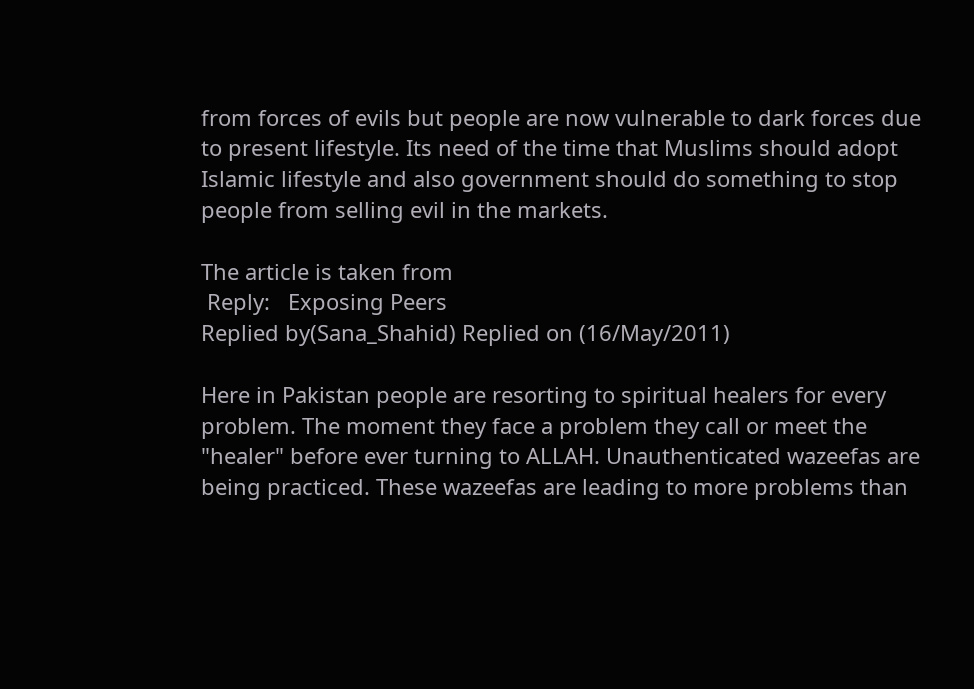from forces of evils but people are now vulnerable to dark forces due to present lifestyle. Its need of the time that Muslims should adopt Islamic lifestyle and also government should do something to stop people from selling evil in the markets.

The article is taken from
 Reply:   Exposing Peers
Replied by(Sana_Shahid) Replied on (16/May/2011)

Here in Pakistan people are resorting to spiritual healers for every problem. The moment they face a problem they call or meet the "healer" before ever turning to ALLAH. Unauthenticated wazeefas are being practiced. These wazeefas are leading to more problems than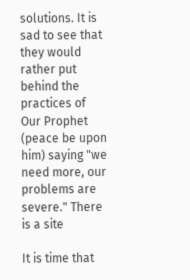solutions. It is sad to see that they would rather put behind the practices of Our Prophet (peace be upon him) saying "we need more, our problems are severe." There is a site

It is time that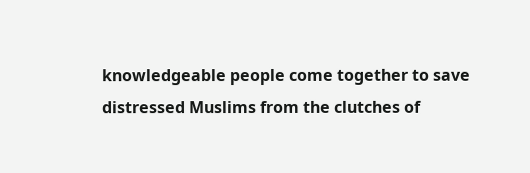knowledgeable people come together to save distressed Muslims from the clutches of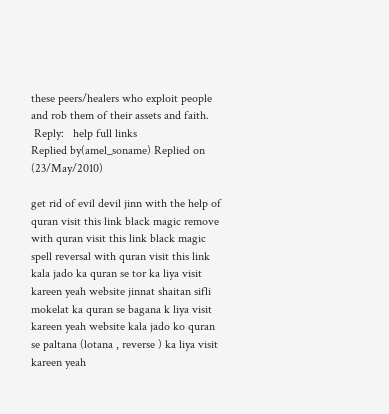these peers/healers who exploit people and rob them of their assets and faith.
 Reply:   help full links
Replied by(amel_soname) Replied on (23/May/2010)

get rid of evil devil jinn with the help of quran visit this link black magic remove with quran visit this link black magic spell reversal with quran visit this link kala jado ka quran se tor ka liya visit kareen yeah website jinnat shaitan sifli mokelat ka quran se bagana k liya visit kareen yeah website kala jado ko quran se paltana (lotana , reverse ) ka liya visit kareen yeah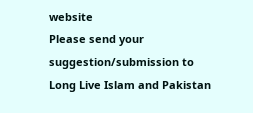website
Please send your suggestion/submission to
Long Live Islam and Pakistan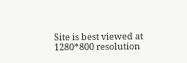Site is best viewed at 1280*800 resolution